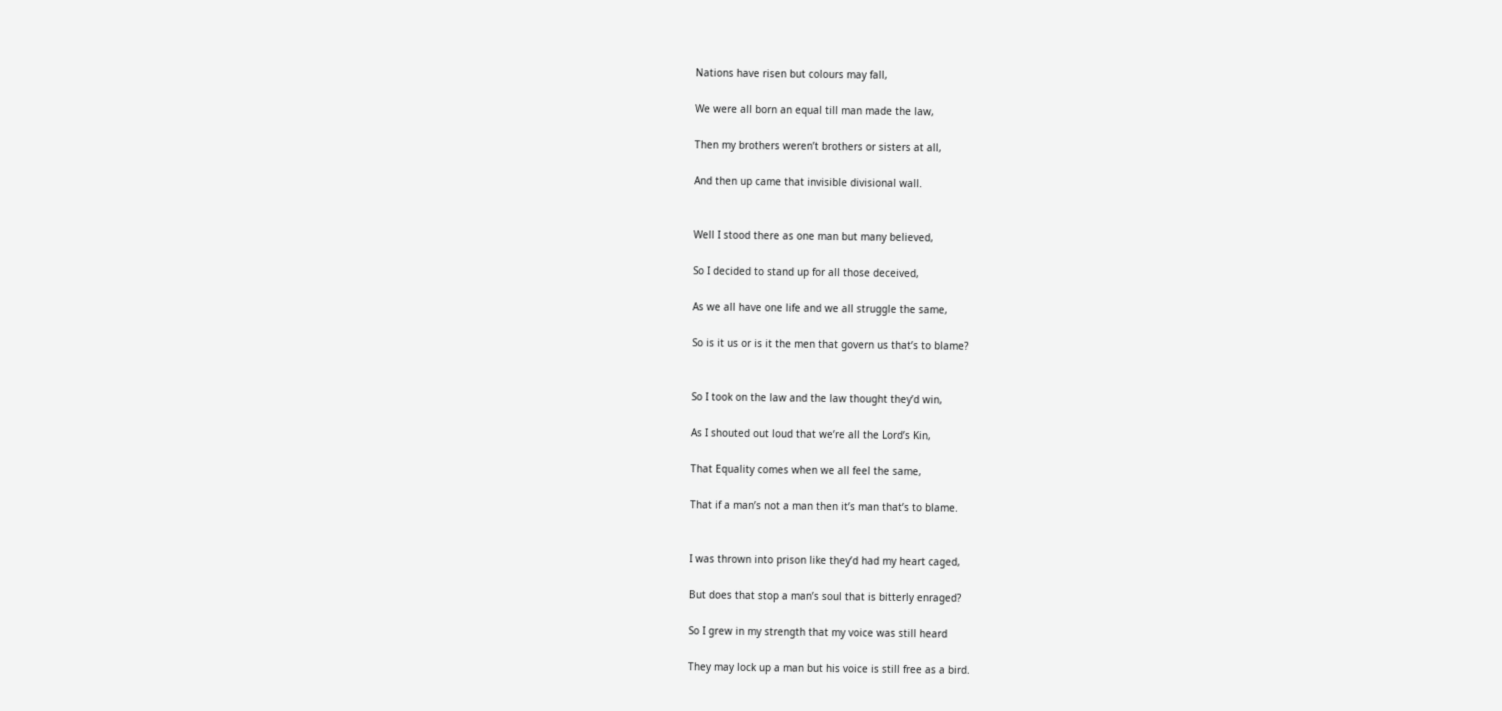Nations have risen but colours may fall,

We were all born an equal till man made the law,

Then my brothers weren’t brothers or sisters at all,

And then up came that invisible divisional wall.


Well I stood there as one man but many believed,

So I decided to stand up for all those deceived,

As we all have one life and we all struggle the same,

So is it us or is it the men that govern us that’s to blame?


So I took on the law and the law thought they’d win,

As I shouted out loud that we’re all the Lord’s Kin,

That Equality comes when we all feel the same,

That if a man’s not a man then it’s man that’s to blame.


I was thrown into prison like they’d had my heart caged,

But does that stop a man’s soul that is bitterly enraged?

So I grew in my strength that my voice was still heard

They may lock up a man but his voice is still free as a bird.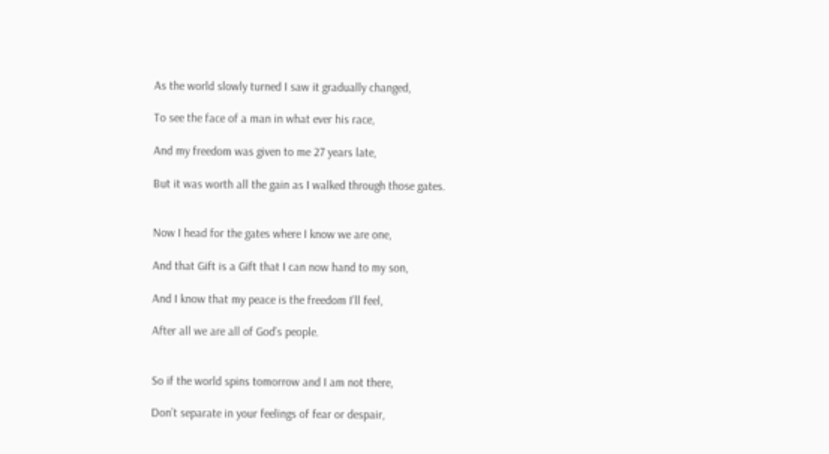As the world slowly turned I saw it gradually changed,

To see the face of a man in what ever his race,

And my freedom was given to me 27 years late,

But it was worth all the gain as I walked through those gates.


Now I head for the gates where I know we are one,

And that Gift is a Gift that I can now hand to my son,

And I know that my peace is the freedom I’ll feel,

After all we are all of God’s people.


So if the world spins tomorrow and I am not there,

Don’t separate in your feelings of fear or despair,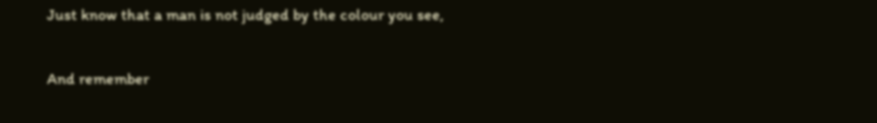Just know that a man is not judged by the colour you see,

And remember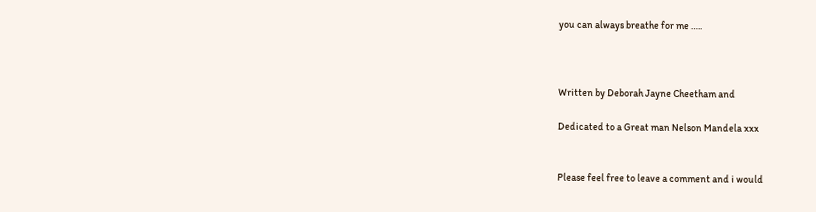you can always breathe for me …..



Written by Deborah Jayne Cheetham and

Dedicated to a Great man Nelson Mandela xxx


Please feel free to leave a comment and i would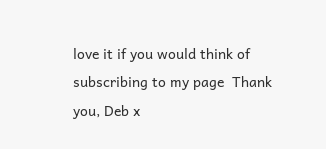love it if you would think of subscribing to my page  Thank you, Deb x